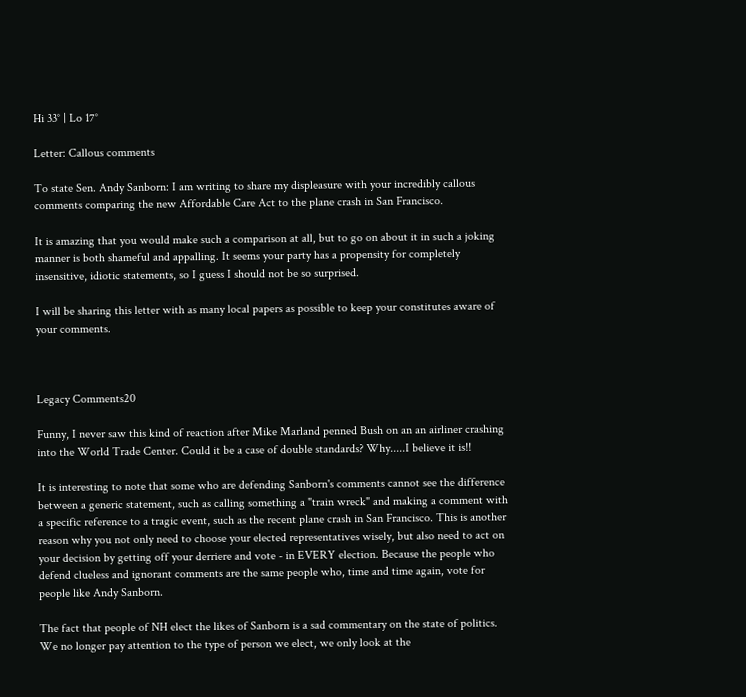Hi 33° | Lo 17°

Letter: Callous comments

To state Sen. Andy Sanborn: I am writing to share my displeasure with your incredibly callous comments comparing the new Affordable Care Act to the plane crash in San Francisco.

It is amazing that you would make such a comparison at all, but to go on about it in such a joking manner is both shameful and appalling. It seems your party has a propensity for completely insensitive, idiotic statements, so I guess I should not be so surprised.

I will be sharing this letter with as many local papers as possible to keep your constitutes aware of your comments.



Legacy Comments20

Funny, I never saw this kind of reaction after Mike Marland penned Bush on an an airliner crashing into the World Trade Center. Could it be a case of double standards? Why.....I believe it is!!

It is interesting to note that some who are defending Sanborn's comments cannot see the difference between a generic statement, such as calling something a "train wreck" and making a comment with a specific reference to a tragic event, such as the recent plane crash in San Francisco. This is another reason why you not only need to choose your elected representatives wisely, but also need to act on your decision by getting off your derriere and vote - in EVERY election. Because the people who defend clueless and ignorant comments are the same people who, time and time again, vote for people like Andy Sanborn.

The fact that people of NH elect the likes of Sanborn is a sad commentary on the state of politics. We no longer pay attention to the type of person we elect, we only look at the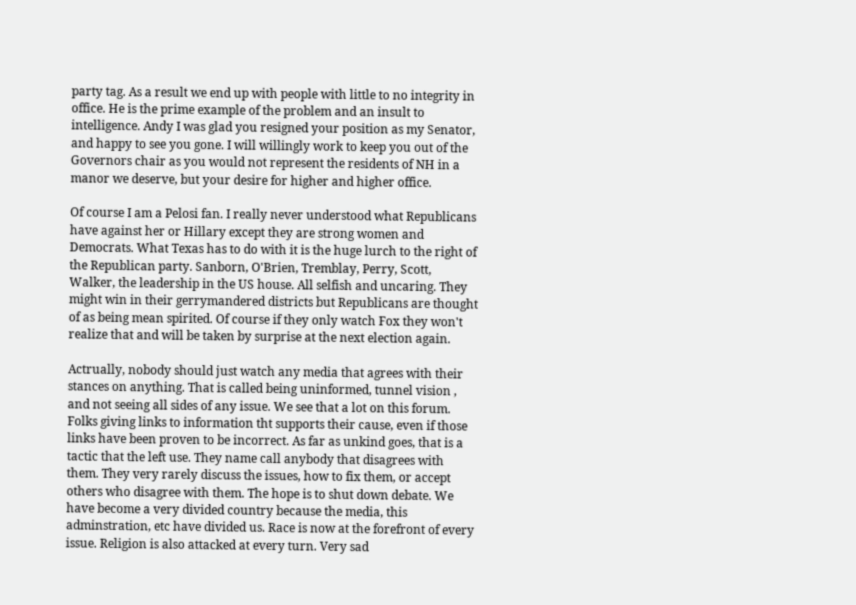party tag. As a result we end up with people with little to no integrity in office. He is the prime example of the problem and an insult to intelligence. Andy I was glad you resigned your position as my Senator, and happy to see you gone. I will willingly work to keep you out of the Governors chair as you would not represent the residents of NH in a manor we deserve, but your desire for higher and higher office.

Of course I am a Pelosi fan. I really never understood what Republicans have against her or Hillary except they are strong women and Democrats. What Texas has to do with it is the huge lurch to the right of the Republican party. Sanborn, O'Brien, Tremblay, Perry, Scott, Walker, the leadership in the US house. All selfish and uncaring. They might win in their gerrymandered districts but Republicans are thought of as being mean spirited. Of course if they only watch Fox they won't realize that and will be taken by surprise at the next election again.

Actrually, nobody should just watch any media that agrees with their stances on anything. That is called being uninformed, tunnel vision , and not seeing all sides of any issue. We see that a lot on this forum. Folks giving links to information tht supports their cause, even if those links have been proven to be incorrect. As far as unkind goes, that is a tactic that the left use. They name call anybody that disagrees with them. They very rarely discuss the issues, how to fix them, or accept others who disagree with them. The hope is to shut down debate. We have become a very divided country because the media, this adminstration, etc have divided us. Race is now at the forefront of every issue. Religion is also attacked at every turn. Very sad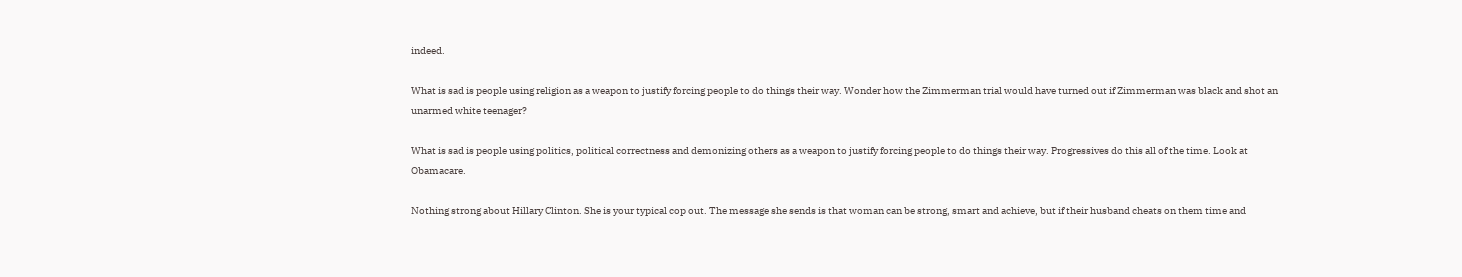indeed.

What is sad is people using religion as a weapon to justify forcing people to do things their way. Wonder how the Zimmerman trial would have turned out if Zimmerman was black and shot an unarmed white teenager?

What is sad is people using politics, political correctness and demonizing others as a weapon to justify forcing people to do things their way. Progressives do this all of the time. Look at Obamacare.

Nothing strong about Hillary Clinton. She is your typical cop out. The message she sends is that woman can be strong, smart and achieve, but if their husband cheats on them time and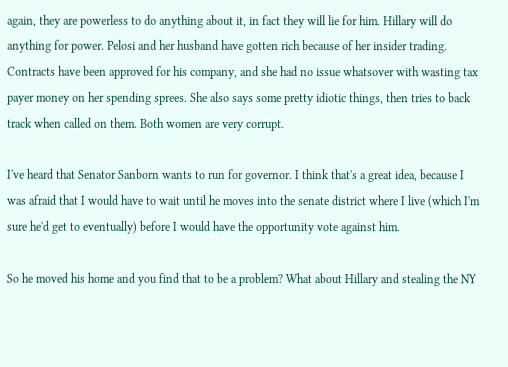again, they are powerless to do anything about it, in fact they will lie for him. Hillary will do anything for power. Pelosi and her husband have gotten rich because of her insider trading. Contracts have been approved for his company, and she had no issue whatsover with wasting tax payer money on her spending sprees. She also says some pretty idiotic things, then tries to back track when called on them. Both women are very corrupt.

I've heard that Senator Sanborn wants to run for governor. I think that's a great idea, because I was afraid that I would have to wait until he moves into the senate district where I live (which I'm sure he'd get to eventually) before I would have the opportunity vote against him.

So he moved his home and you find that to be a problem? What about Hillary and stealing the NY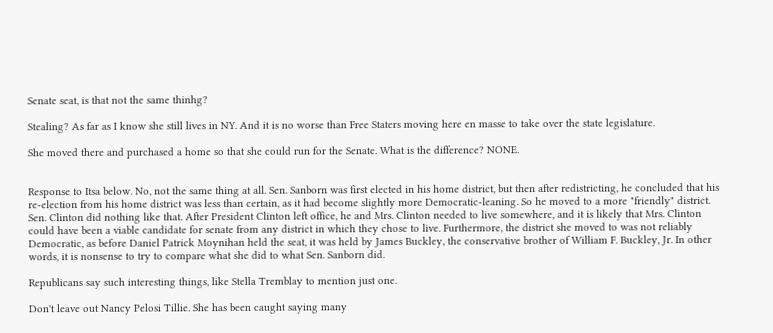Senate seat, is that not the same thinhg?

Stealing? As far as I know she still lives in NY. And it is no worse than Free Staters moving here en masse to take over the state legislature.

She moved there and purchased a home so that she could run for the Senate. What is the difference? NONE.


Response to Itsa below. No, not the same thing at all. Sen. Sanborn was first elected in his home district, but then after redistricting, he concluded that his re-election from his home district was less than certain, as it had become slightly more Democratic-leaning. So he moved to a more "friendly" district. Sen. Clinton did nothing like that. After President Clinton left office, he and Mrs. Clinton needed to live somewhere, and it is likely that Mrs. Clinton could have been a viable candidate for senate from any district in which they chose to live. Furthermore, the district she moved to was not reliably Democratic, as before Daniel Patrick Moynihan held the seat, it was held by James Buckley, the conservative brother of William F. Buckley, Jr. In other words, it is nonsense to try to compare what she did to what Sen. Sanborn did.

Republicans say such interesting things, like Stella Tremblay to mention just one.

Don't leave out Nancy Pelosi Tillie. She has been caught saying many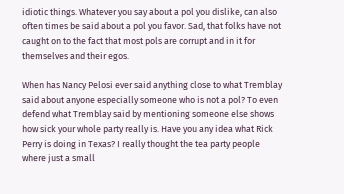idiotic things. Whatever you say about a pol you dislike, can also often times be said about a pol you favor. Sad, that folks have not caught on to the fact that most pols are corrupt and in it for themselves and their egos.

When has Nancy Pelosi ever said anything close to what Tremblay said about anyone especially someone who is not a pol? To even defend what Tremblay said by mentioning someone else shows how sick your whole party really is. Have you any idea what Rick Perry is doing in Texas? I really thought the tea party people where just a small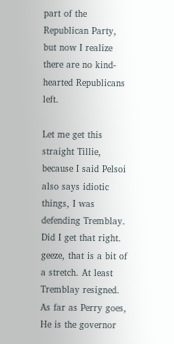part of the Republican Party, but now I realize there are no kind-hearted Republicans left.

Let me get this straight Tillie, because I said Pelsoi also says idiotic things, I was defending Tremblay. Did I get that right. geeze, that is a bit of a stretch. At least Tremblay resigned. As far as Perry goes, He is the governor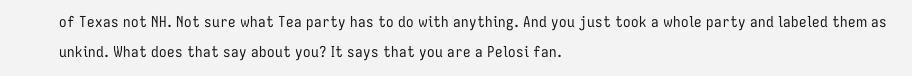of Texas not NH. Not sure what Tea party has to do with anything. And you just took a whole party and labeled them as unkind. What does that say about you? It says that you are a Pelosi fan.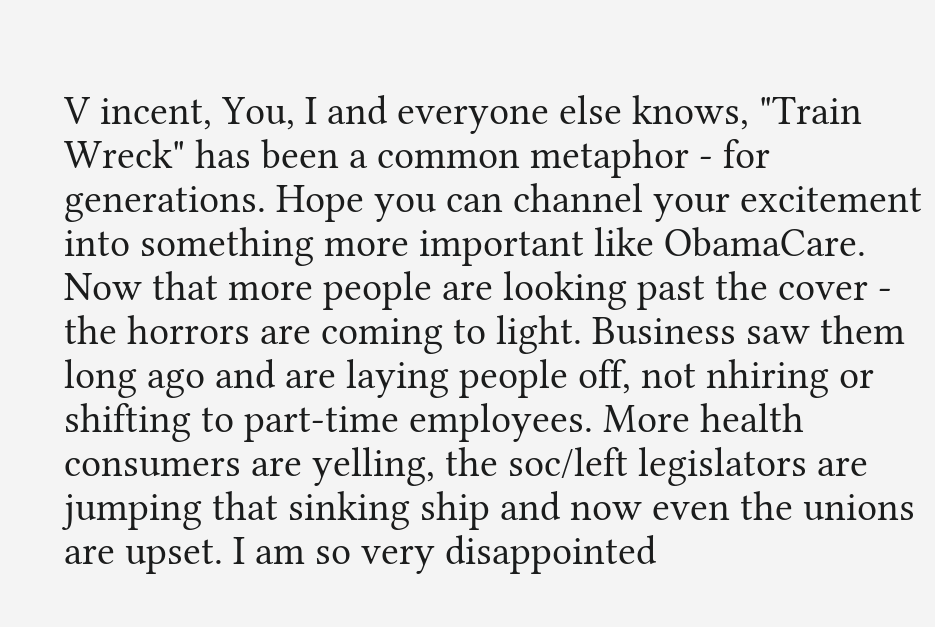V incent, You, I and everyone else knows, "Train Wreck" has been a common metaphor - for generations. Hope you can channel your excitement into something more important like ObamaCare. Now that more people are looking past the cover - the horrors are coming to light. Business saw them long ago and are laying people off, not nhiring or shifting to part-time employees. More health consumers are yelling, the soc/left legislators are jumping that sinking ship and now even the unions are upset. I am so very disappointed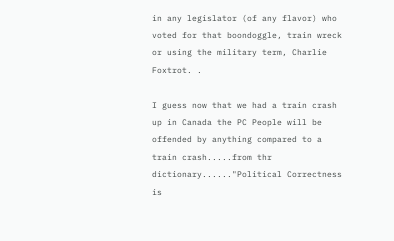in any legislator (of any flavor) who voted for that boondoggle, train wreck or using the military term, Charlie Foxtrot. .

I guess now that we had a train crash up in Canada the PC People will be offended by anything compared to a train crash.....from thr dictionary......"Political Correctness is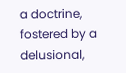a doctrine, fostered by a delusional,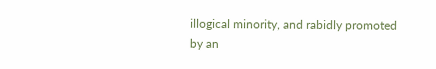illogical minority, and rabidly promoted by an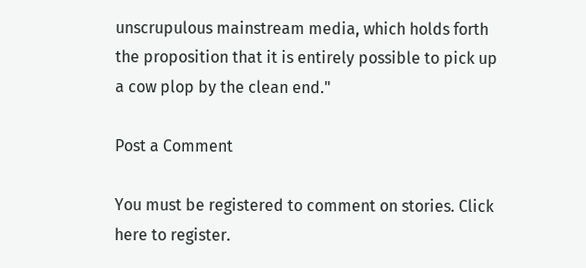unscrupulous mainstream media, which holds forth the proposition that it is entirely possible to pick up a cow plop by the clean end."

Post a Comment

You must be registered to comment on stories. Click here to register.